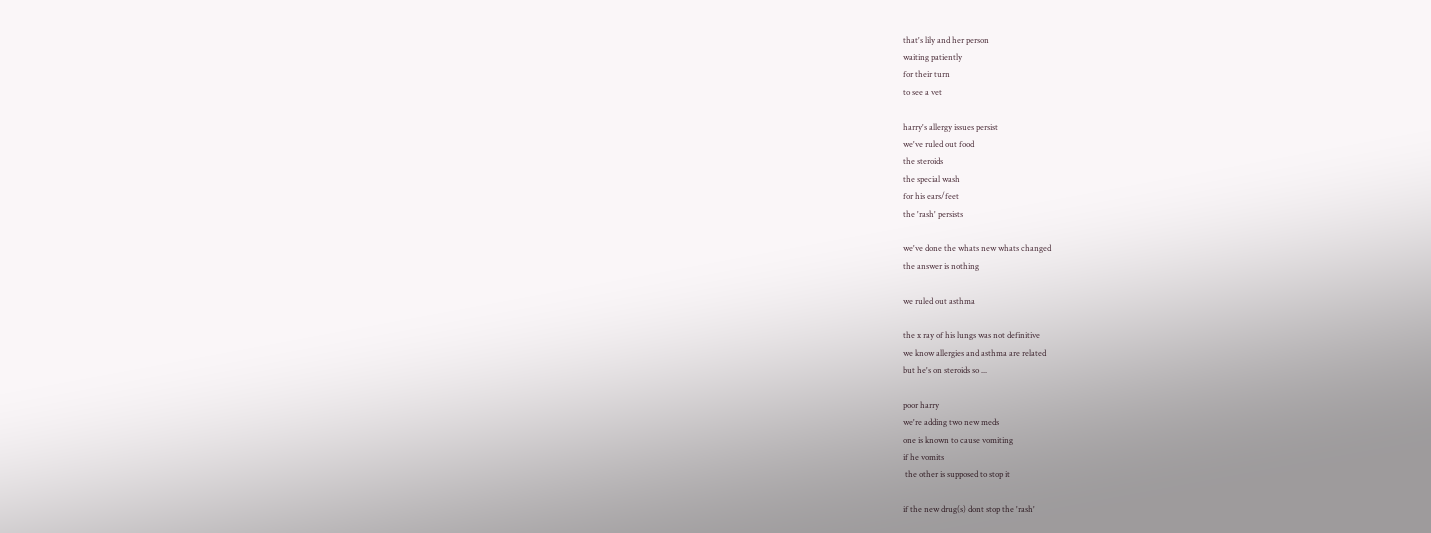that's lily and her person
waiting patiently
for their turn
to see a vet

harry's allergy issues persist
we've ruled out food
the steroids
the special wash
for his ears/feet
the 'rash' persists

we've done the whats new whats changed
the answer is nothing

we ruled out asthma

the x ray of his lungs was not definitive
we know allergies and asthma are related
but he's on steroids so ...

poor harry
we're adding two new meds
one is known to cause vomiting
if he vomits
 the other is supposed to stop it

if the new drug(s) dont stop the 'rash'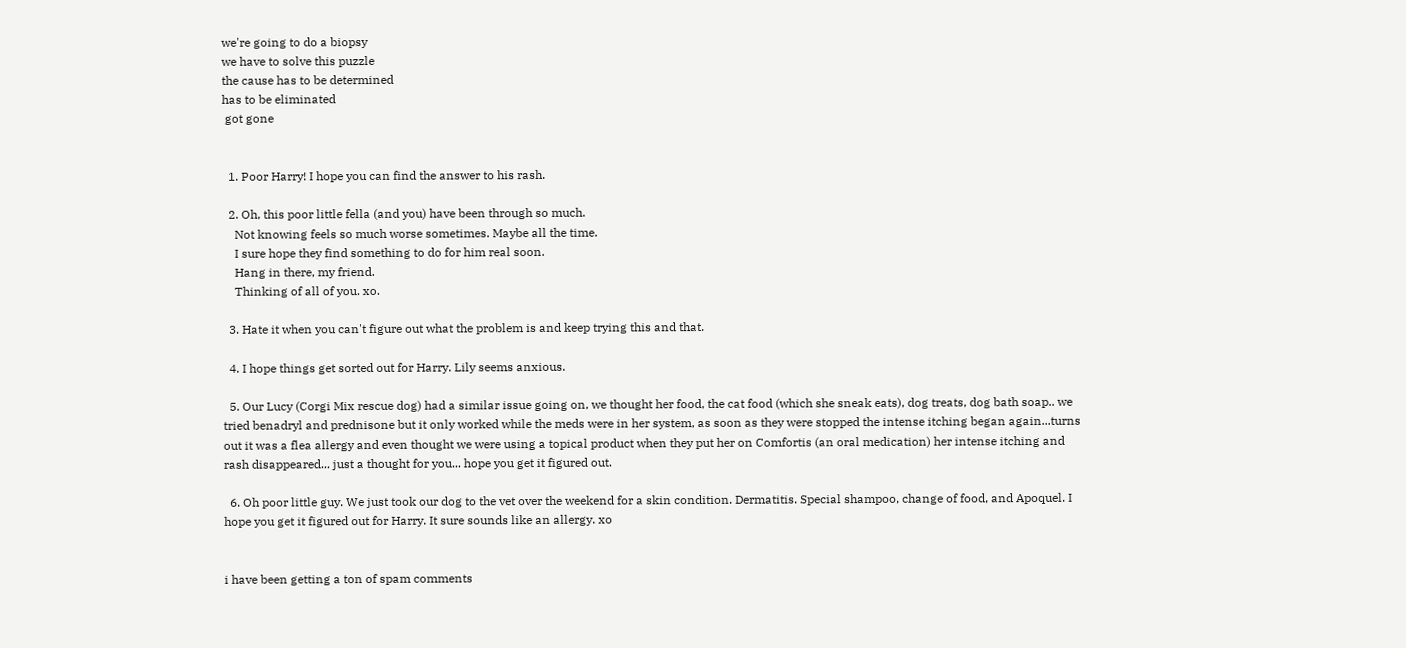we're going to do a biopsy
we have to solve this puzzle
the cause has to be determined
has to be eliminated
 got gone


  1. Poor Harry! I hope you can find the answer to his rash.

  2. Oh, this poor little fella (and you) have been through so much.
    Not knowing feels so much worse sometimes. Maybe all the time.
    I sure hope they find something to do for him real soon.
    Hang in there, my friend.
    Thinking of all of you. xo.

  3. Hate it when you can't figure out what the problem is and keep trying this and that.

  4. I hope things get sorted out for Harry. Lily seems anxious.

  5. Our Lucy (Corgi Mix rescue dog) had a similar issue going on, we thought her food, the cat food (which she sneak eats), dog treats, dog bath soap.. we tried benadryl and prednisone but it only worked while the meds were in her system, as soon as they were stopped the intense itching began again...turns out it was a flea allergy and even thought we were using a topical product when they put her on Comfortis (an oral medication) her intense itching and rash disappeared... just a thought for you... hope you get it figured out.

  6. Oh poor little guy. We just took our dog to the vet over the weekend for a skin condition. Dermatitis. Special shampoo, change of food, and Apoquel. I hope you get it figured out for Harry. It sure sounds like an allergy. xo


i have been getting a ton of spam comments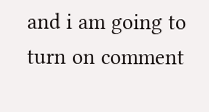and i am going to turn on comment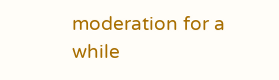moderation for a while